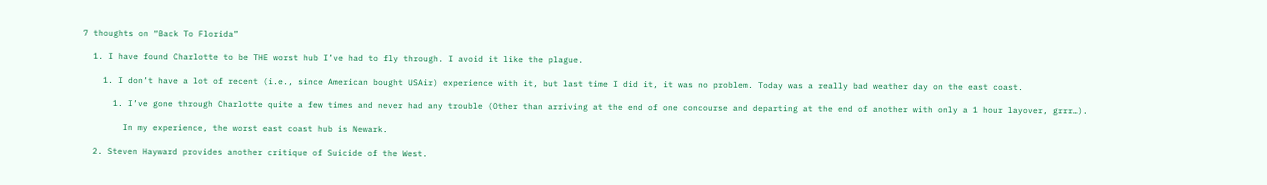7 thoughts on “Back To Florida”

  1. I have found Charlotte to be THE worst hub I’ve had to fly through. I avoid it like the plague.

    1. I don’t have a lot of recent (i.e., since American bought USAir) experience with it, but last time I did it, it was no problem. Today was a really bad weather day on the east coast.

      1. I’ve gone through Charlotte quite a few times and never had any trouble (Other than arriving at the end of one concourse and departing at the end of another with only a 1 hour layover, grrr…).

        In my experience, the worst east coast hub is Newark.

  2. Steven Hayward provides another critique of Suicide of the West.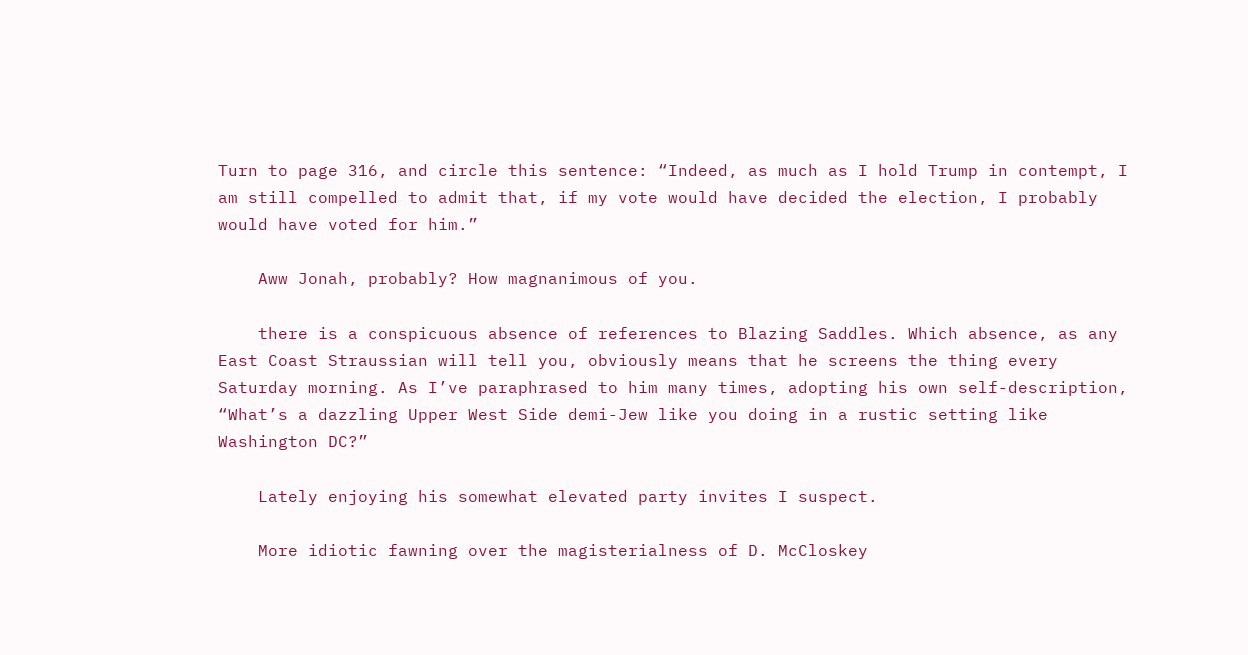Turn to page 316, and circle this sentence: “Indeed, as much as I hold Trump in contempt, I am still compelled to admit that, if my vote would have decided the election, I probably would have voted for him.”

    Aww Jonah, probably? How magnanimous of you.

    there is a conspicuous absence of references to Blazing Saddles. Which absence, as any East Coast Straussian will tell you, obviously means that he screens the thing every Saturday morning. As I’ve paraphrased to him many times, adopting his own self-description, “What’s a dazzling Upper West Side demi-Jew like you doing in a rustic setting like Washington DC?”

    Lately enjoying his somewhat elevated party invites I suspect.

    More idiotic fawning over the magisterialness of D. McCloskey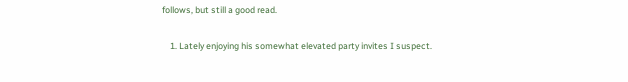follows, but still a good read.

    1. Lately enjoying his somewhat elevated party invites I suspect.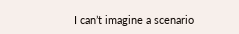I can’t imagine a scenario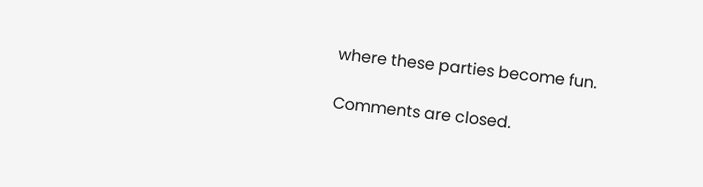where these parties become fun.

Comments are closed.